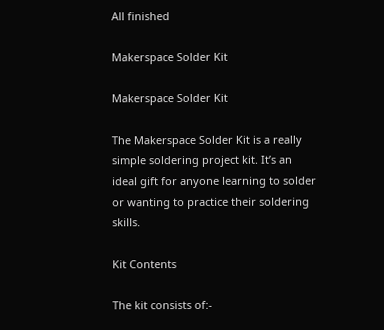All finished

Makerspace Solder Kit

Makerspace Solder Kit

The Makerspace Solder Kit is a really simple soldering project kit. It’s an ideal gift for anyone learning to solder or wanting to practice their soldering skills.

Kit Contents

The kit consists of:-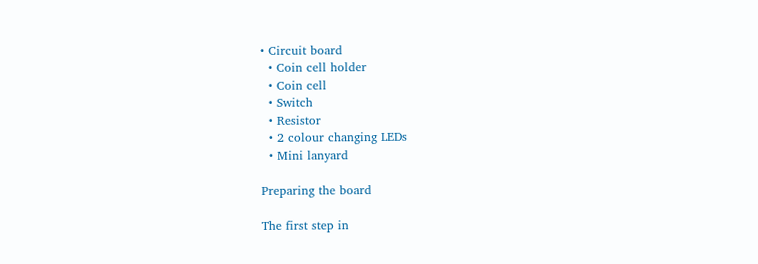• Circuit board
  • Coin cell holder
  • Coin cell
  • Switch
  • Resistor
  • 2 colour changing LEDs
  • Mini lanyard

Preparing the board

The first step in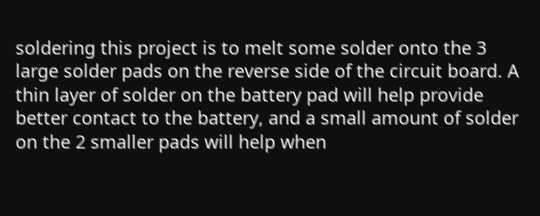soldering this project is to melt some solder onto the 3 large solder pads on the reverse side of the circuit board. A thin layer of solder on the battery pad will help provide better contact to the battery, and a small amount of solder on the 2 smaller pads will help when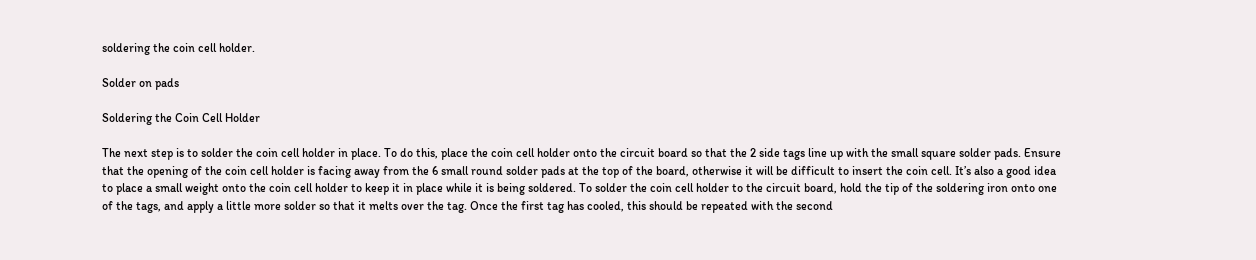soldering the coin cell holder.

Solder on pads

Soldering the Coin Cell Holder

The next step is to solder the coin cell holder in place. To do this, place the coin cell holder onto the circuit board so that the 2 side tags line up with the small square solder pads. Ensure that the opening of the coin cell holder is facing away from the 6 small round solder pads at the top of the board, otherwise it will be difficult to insert the coin cell. It’s also a good idea to place a small weight onto the coin cell holder to keep it in place while it is being soldered. To solder the coin cell holder to the circuit board, hold the tip of the soldering iron onto one of the tags, and apply a little more solder so that it melts over the tag. Once the first tag has cooled, this should be repeated with the second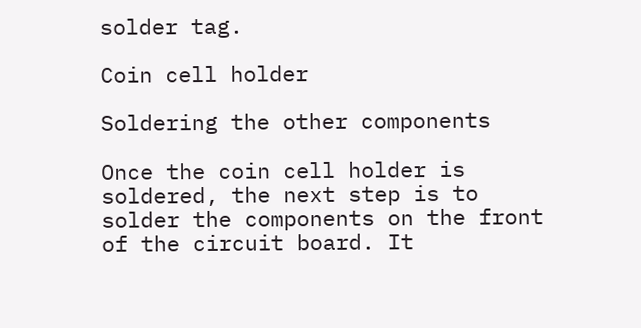solder tag.

Coin cell holder

Soldering the other components

Once the coin cell holder is soldered, the next step is to solder the components on the front of the circuit board. It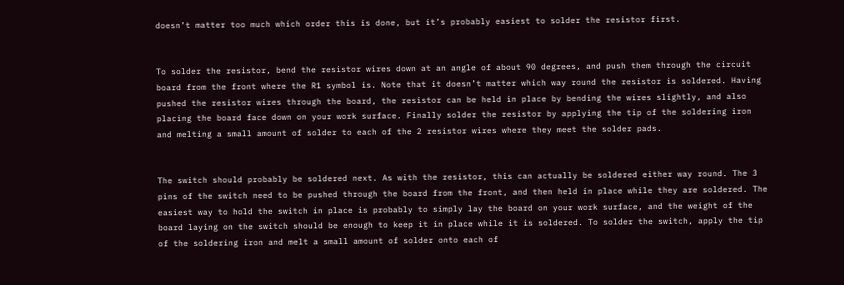doesn’t matter too much which order this is done, but it’s probably easiest to solder the resistor first.


To solder the resistor, bend the resistor wires down at an angle of about 90 degrees, and push them through the circuit board from the front where the R1 symbol is. Note that it doesn’t matter which way round the resistor is soldered. Having pushed the resistor wires through the board, the resistor can be held in place by bending the wires slightly, and also placing the board face down on your work surface. Finally solder the resistor by applying the tip of the soldering iron and melting a small amount of solder to each of the 2 resistor wires where they meet the solder pads.


The switch should probably be soldered next. As with the resistor, this can actually be soldered either way round. The 3 pins of the switch need to be pushed through the board from the front, and then held in place while they are soldered. The easiest way to hold the switch in place is probably to simply lay the board on your work surface, and the weight of the board laying on the switch should be enough to keep it in place while it is soldered. To solder the switch, apply the tip of the soldering iron and melt a small amount of solder onto each of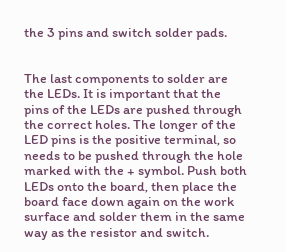the 3 pins and switch solder pads.


The last components to solder are the LEDs. It is important that the pins of the LEDs are pushed through the correct holes. The longer of the LED pins is the positive terminal, so needs to be pushed through the hole marked with the + symbol. Push both LEDs onto the board, then place the board face down again on the work surface and solder them in the same way as the resistor and switch.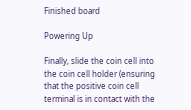Finished board

Powering Up

Finally, slide the coin cell into the coin cell holder (ensuring that the positive coin cell terminal is in contact with the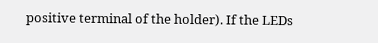positive terminal of the holder). If the LEDs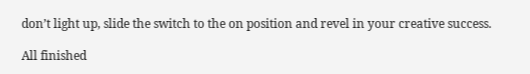don’t light up, slide the switch to the on position and revel in your creative success.

All finished